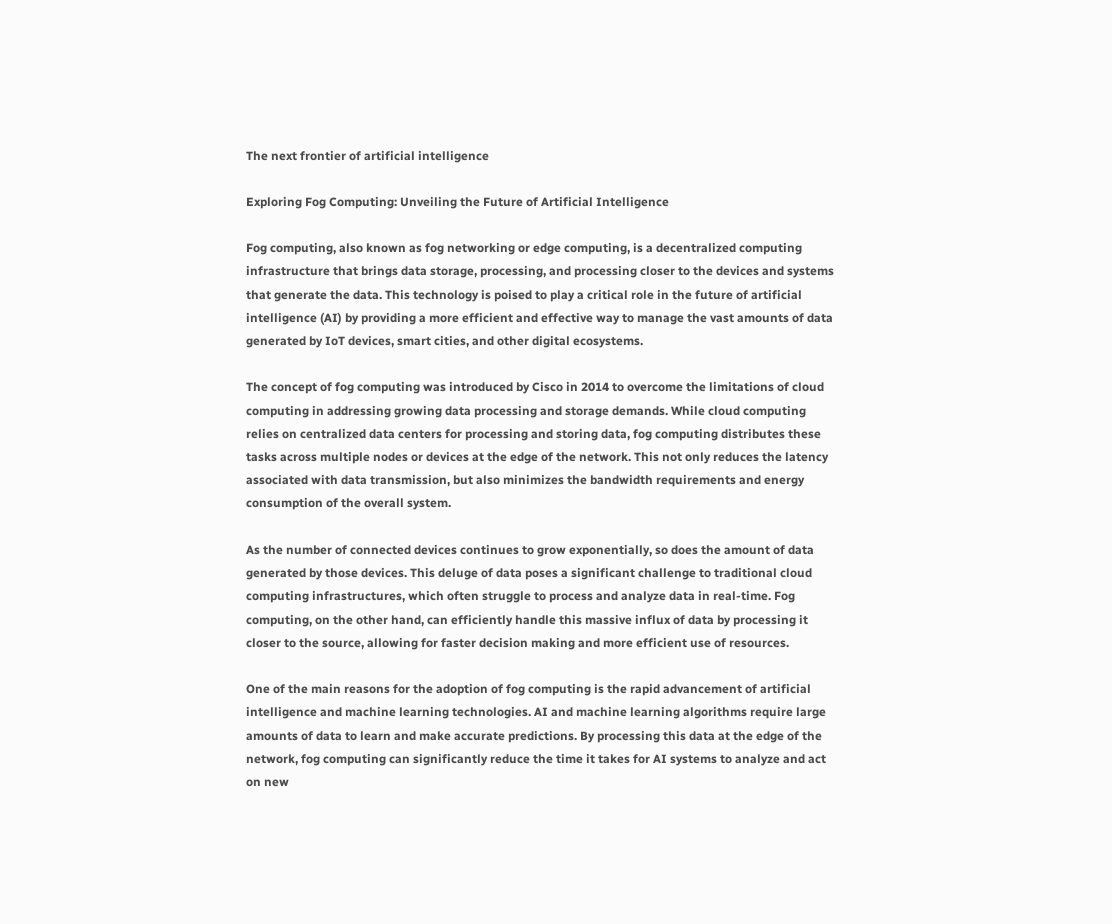The next frontier of artificial intelligence

Exploring Fog Computing: Unveiling the Future of Artificial Intelligence

Fog computing, also known as fog networking or edge computing, is a decentralized computing infrastructure that brings data storage, processing, and processing closer to the devices and systems that generate the data. This technology is poised to play a critical role in the future of artificial intelligence (AI) by providing a more efficient and effective way to manage the vast amounts of data generated by IoT devices, smart cities, and other digital ecosystems.

The concept of fog computing was introduced by Cisco in 2014 to overcome the limitations of cloud computing in addressing growing data processing and storage demands. While cloud computing relies on centralized data centers for processing and storing data, fog computing distributes these tasks across multiple nodes or devices at the edge of the network. This not only reduces the latency associated with data transmission, but also minimizes the bandwidth requirements and energy consumption of the overall system.

As the number of connected devices continues to grow exponentially, so does the amount of data generated by those devices. This deluge of data poses a significant challenge to traditional cloud computing infrastructures, which often struggle to process and analyze data in real-time. Fog computing, on the other hand, can efficiently handle this massive influx of data by processing it closer to the source, allowing for faster decision making and more efficient use of resources.

One of the main reasons for the adoption of fog computing is the rapid advancement of artificial intelligence and machine learning technologies. AI and machine learning algorithms require large amounts of data to learn and make accurate predictions. By processing this data at the edge of the network, fog computing can significantly reduce the time it takes for AI systems to analyze and act on new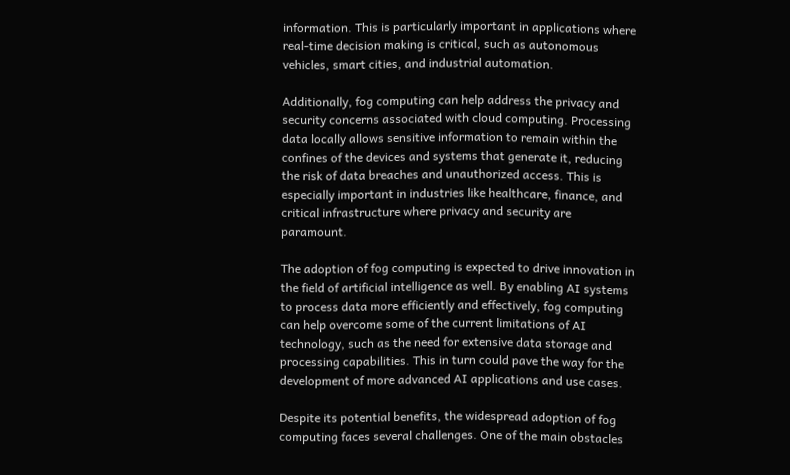information. This is particularly important in applications where real-time decision making is critical, such as autonomous vehicles, smart cities, and industrial automation.

Additionally, fog computing can help address the privacy and security concerns associated with cloud computing. Processing data locally allows sensitive information to remain within the confines of the devices and systems that generate it, reducing the risk of data breaches and unauthorized access. This is especially important in industries like healthcare, finance, and critical infrastructure where privacy and security are paramount.

The adoption of fog computing is expected to drive innovation in the field of artificial intelligence as well. By enabling AI systems to process data more efficiently and effectively, fog computing can help overcome some of the current limitations of AI technology, such as the need for extensive data storage and processing capabilities. This in turn could pave the way for the development of more advanced AI applications and use cases.

Despite its potential benefits, the widespread adoption of fog computing faces several challenges. One of the main obstacles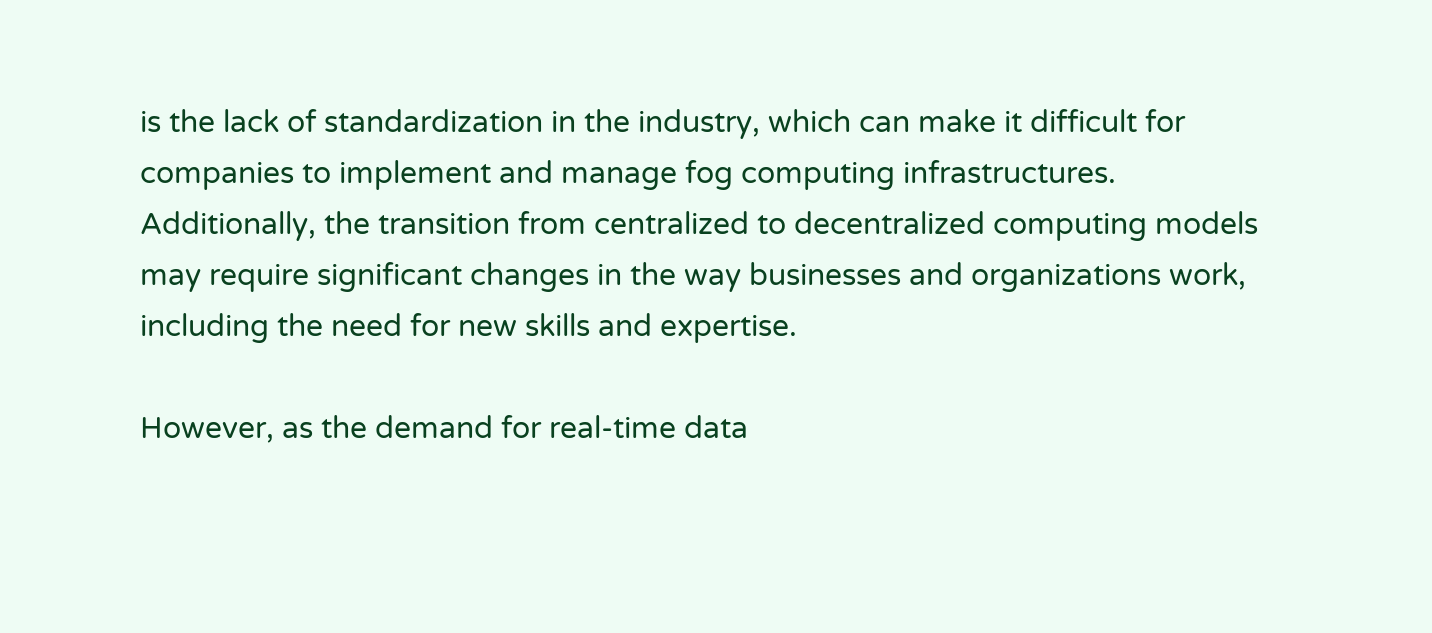is the lack of standardization in the industry, which can make it difficult for companies to implement and manage fog computing infrastructures. Additionally, the transition from centralized to decentralized computing models may require significant changes in the way businesses and organizations work, including the need for new skills and expertise.

However, as the demand for real-time data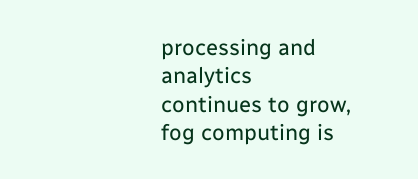processing and analytics continues to grow, fog computing is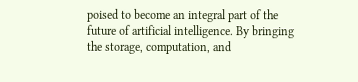poised to become an integral part of the future of artificial intelligence. By bringing the storage, computation, and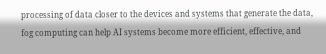processing of data closer to the devices and systems that generate the data, fog computing can help AI systems become more efficient, effective, and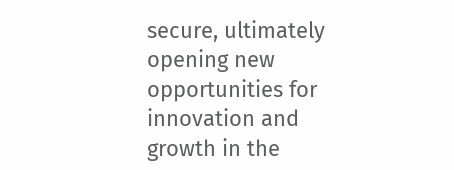secure, ultimately opening new opportunities for innovation and growth in the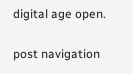digital age open.

post navigation